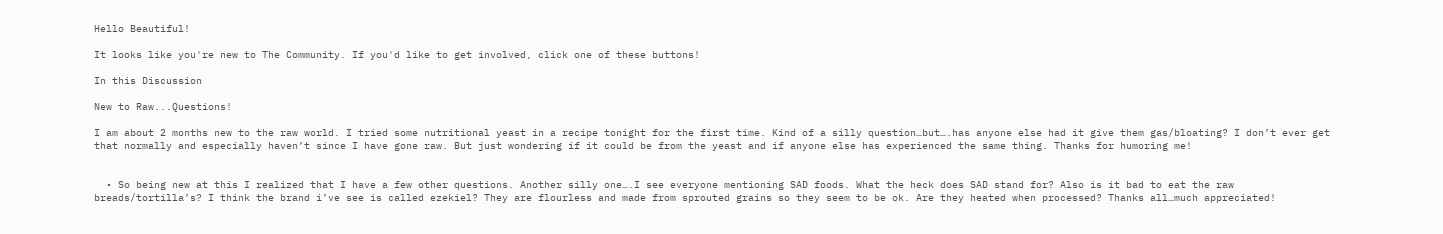Hello Beautiful!

It looks like you're new to The Community. If you'd like to get involved, click one of these buttons!

In this Discussion

New to Raw...Questions!

I am about 2 months new to the raw world. I tried some nutritional yeast in a recipe tonight for the first time. Kind of a silly question…but….has anyone else had it give them gas/bloating? I don’t ever get that normally and especially haven’t since I have gone raw. But just wondering if it could be from the yeast and if anyone else has experienced the same thing. Thanks for humoring me!


  • So being new at this I realized that I have a few other questions. Another silly one….I see everyone mentioning SAD foods. What the heck does SAD stand for? Also is it bad to eat the raw breads/tortilla’s? I think the brand i’ve see is called ezekiel? They are flourless and made from sprouted grains so they seem to be ok. Are they heated when processed? Thanks all…much appreciated!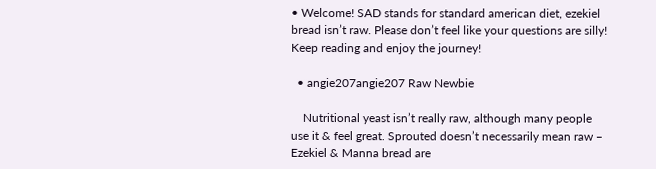• Welcome! SAD stands for standard american diet, ezekiel bread isn’t raw. Please don’t feel like your questions are silly! Keep reading and enjoy the journey!

  • angie207angie207 Raw Newbie

    Nutritional yeast isn’t really raw, although many people use it & feel great. Sprouted doesn’t necessarily mean raw – Ezekiel & Manna bread are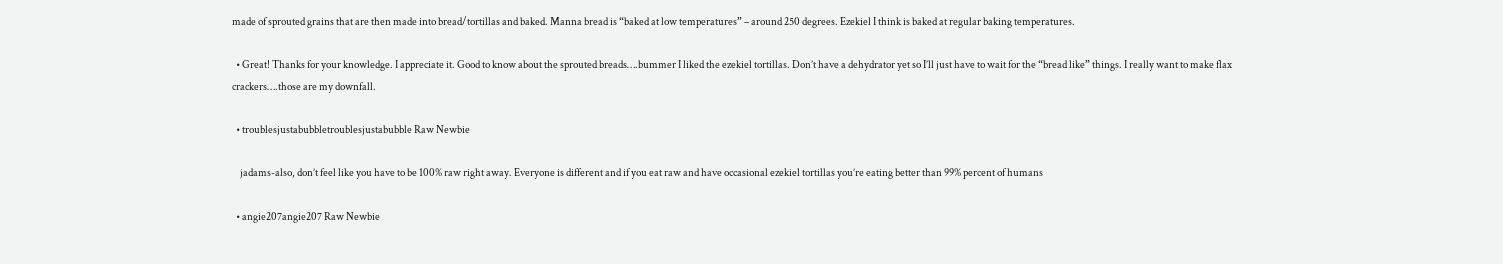made of sprouted grains that are then made into bread/tortillas and baked. Manna bread is “baked at low temperatures” – around 250 degrees. Ezekiel I think is baked at regular baking temperatures.

  • Great! Thanks for your knowledge. I appreciate it. Good to know about the sprouted breads….bummer I liked the ezekiel tortillas. Don’t have a dehydrator yet so I’ll just have to wait for the “bread like” things. I really want to make flax crackers….those are my downfall.

  • troublesjustabubbletroublesjustabubble Raw Newbie

    jadams-also, don’t feel like you have to be 100% raw right away. Everyone is different and if you eat raw and have occasional ezekiel tortillas you’re eating better than 99% percent of humans

  • angie207angie207 Raw Newbie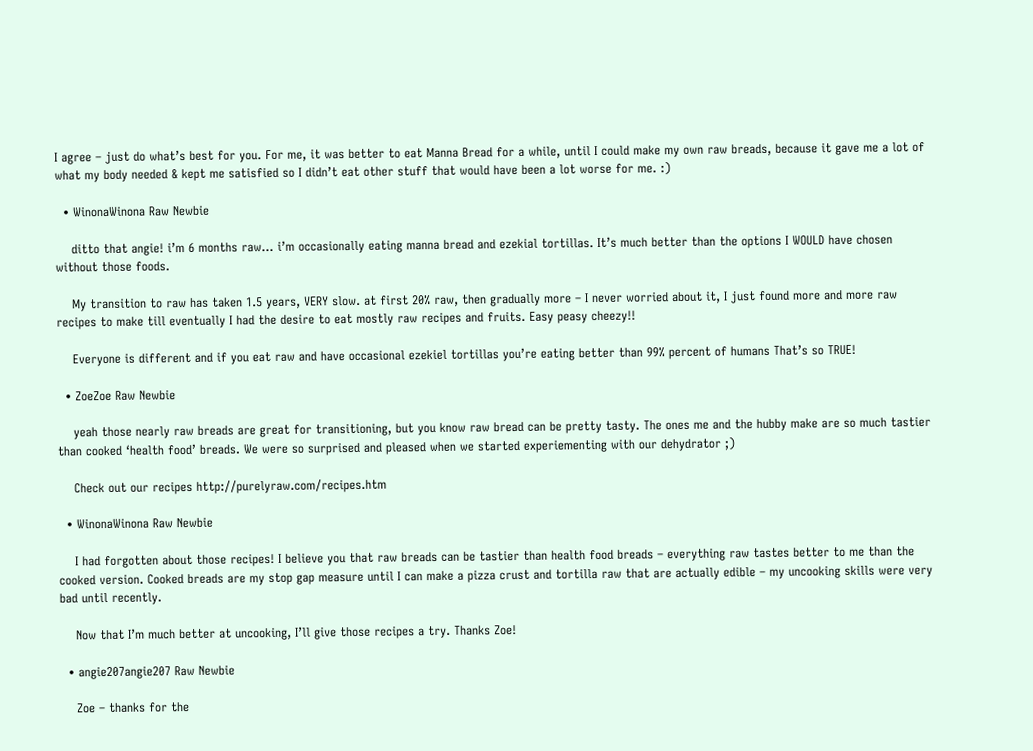I agree – just do what’s best for you. For me, it was better to eat Manna Bread for a while, until I could make my own raw breads, because it gave me a lot of what my body needed & kept me satisfied so I didn’t eat other stuff that would have been a lot worse for me. :)

  • WinonaWinona Raw Newbie

    ditto that angie! i’m 6 months raw… i’m occasionally eating manna bread and ezekial tortillas. It’s much better than the options I WOULD have chosen without those foods.

    My transition to raw has taken 1.5 years, VERY slow. at first 20% raw, then gradually more – I never worried about it, I just found more and more raw recipes to make till eventually I had the desire to eat mostly raw recipes and fruits. Easy peasy cheezy!!

    Everyone is different and if you eat raw and have occasional ezekiel tortillas you’re eating better than 99% percent of humans That’s so TRUE!

  • ZoeZoe Raw Newbie

    yeah those nearly raw breads are great for transitioning, but you know raw bread can be pretty tasty. The ones me and the hubby make are so much tastier than cooked ‘health food’ breads. We were so surprised and pleased when we started experiementing with our dehydrator ;)

    Check out our recipes http://purelyraw.com/recipes.htm

  • WinonaWinona Raw Newbie

    I had forgotten about those recipes! I believe you that raw breads can be tastier than health food breads – everything raw tastes better to me than the cooked version. Cooked breads are my stop gap measure until I can make a pizza crust and tortilla raw that are actually edible – my uncooking skills were very bad until recently.

    Now that I’m much better at uncooking, I’ll give those recipes a try. Thanks Zoe!

  • angie207angie207 Raw Newbie

    Zoe – thanks for the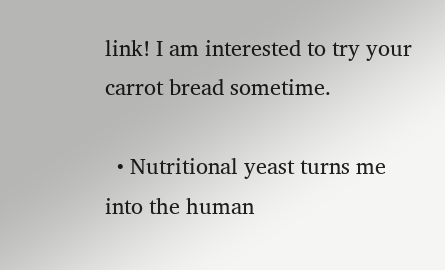link! I am interested to try your carrot bread sometime.

  • Nutritional yeast turns me into the human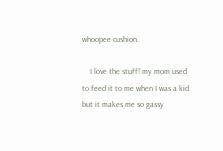whoopee cushion.

    I love the stuff! my mom used to feed it to me when I was a kid. but it makes me so gassy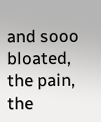and sooo bloated, the pain, the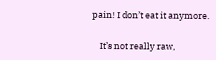pain! I don’t eat it anymore.

    It’s not really raw,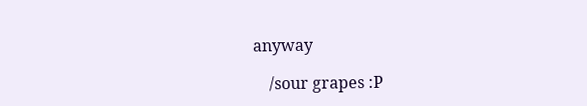anyway

    /sour grapes :P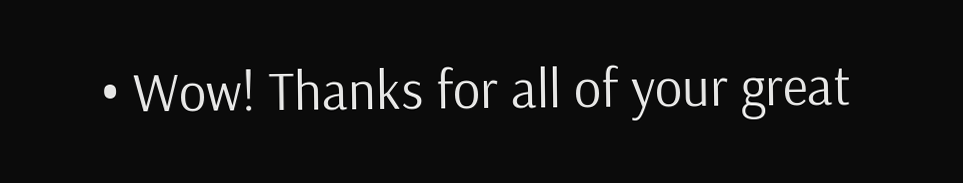• Wow! Thanks for all of your great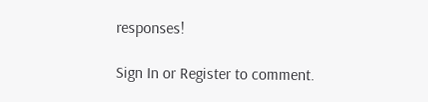responses!

Sign In or Register to comment.